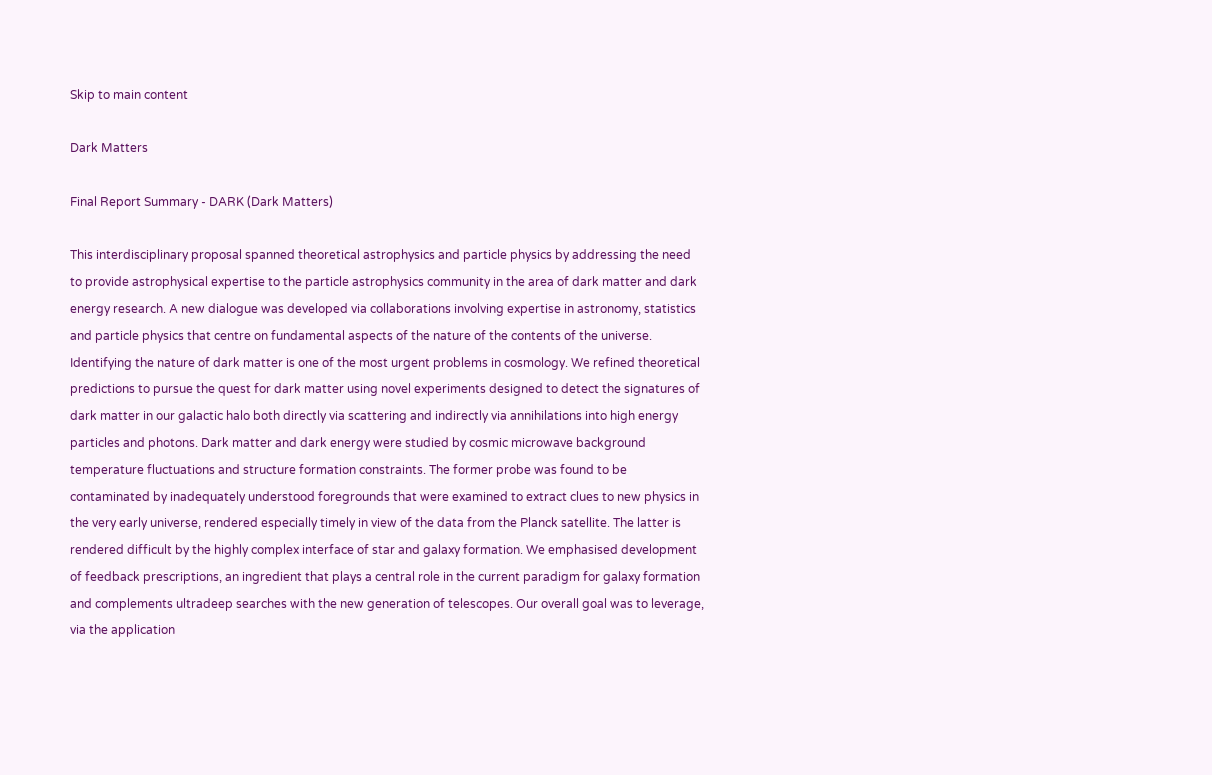Skip to main content

Dark Matters

Final Report Summary - DARK (Dark Matters)

This interdisciplinary proposal spanned theoretical astrophysics and particle physics by addressing the need to provide astrophysical expertise to the particle astrophysics community in the area of dark matter and dark energy research. A new dialogue was developed via collaborations involving expertise in astronomy, statistics and particle physics that centre on fundamental aspects of the nature of the contents of the universe. Identifying the nature of dark matter is one of the most urgent problems in cosmology. We refined theoretical predictions to pursue the quest for dark matter using novel experiments designed to detect the signatures of dark matter in our galactic halo both directly via scattering and indirectly via annihilations into high energy particles and photons. Dark matter and dark energy were studied by cosmic microwave background temperature fluctuations and structure formation constraints. The former probe was found to be contaminated by inadequately understood foregrounds that were examined to extract clues to new physics in the very early universe, rendered especially timely in view of the data from the Planck satellite. The latter is rendered difficult by the highly complex interface of star and galaxy formation. We emphasised development of feedback prescriptions, an ingredient that plays a central role in the current paradigm for galaxy formation and complements ultradeep searches with the new generation of telescopes. Our overall goal was to leverage, via the application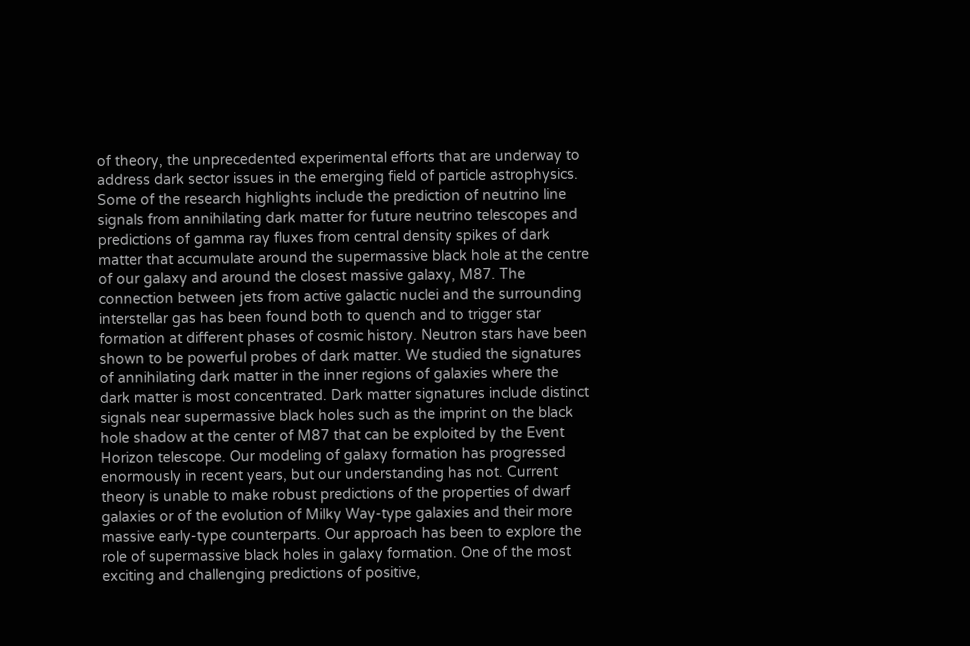of theory, the unprecedented experimental efforts that are underway to address dark sector issues in the emerging field of particle astrophysics. Some of the research highlights include the prediction of neutrino line signals from annihilating dark matter for future neutrino telescopes and predictions of gamma ray fluxes from central density spikes of dark matter that accumulate around the supermassive black hole at the centre of our galaxy and around the closest massive galaxy, M87. The connection between jets from active galactic nuclei and the surrounding interstellar gas has been found both to quench and to trigger star formation at different phases of cosmic history. Neutron stars have been shown to be powerful probes of dark matter. We studied the signatures of annihilating dark matter in the inner regions of galaxies where the dark matter is most concentrated. Dark matter signatures include distinct signals near supermassive black holes such as the imprint on the black hole shadow at the center of M87 that can be exploited by the Event Horizon telescope. Our modeling of galaxy formation has progressed enormously in recent years, but our understanding has not. Current theory is unable to make robust predictions of the properties of dwarf galaxies or of the evolution of Milky Way-type galaxies and their more massive early-type counterparts. Our approach has been to explore the role of supermassive black holes in galaxy formation. One of the most exciting and challenging predictions of positive,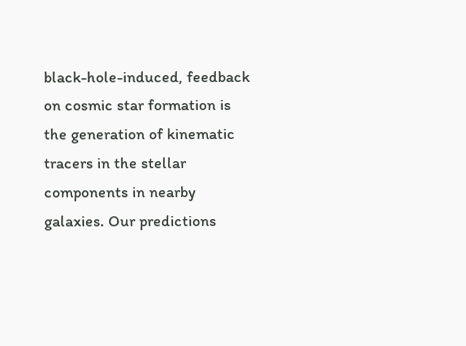black-hole-induced, feedback on cosmic star formation is the generation of kinematic tracers in the stellar components in nearby galaxies. Our predictions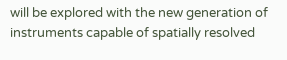will be explored with the new generation of instruments capable of spatially resolved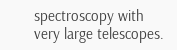spectroscopy with very large telescopes.